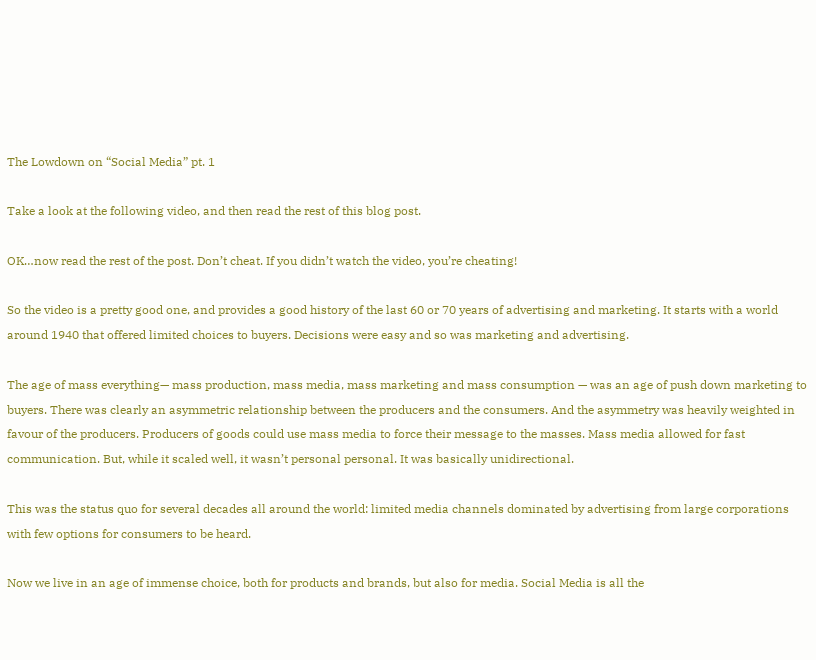The Lowdown on “Social Media” pt. 1

Take a look at the following video, and then read the rest of this blog post.

OK…now read the rest of the post. Don’t cheat. If you didn’t watch the video, you’re cheating!

So the video is a pretty good one, and provides a good history of the last 60 or 70 years of advertising and marketing. It starts with a world around 1940 that offered limited choices to buyers. Decisions were easy and so was marketing and advertising.

The age of mass everything— mass production, mass media, mass marketing and mass consumption — was an age of push down marketing to buyers. There was clearly an asymmetric relationship between the producers and the consumers. And the asymmetry was heavily weighted in favour of the producers. Producers of goods could use mass media to force their message to the masses. Mass media allowed for fast communication. But, while it scaled well, it wasn’t personal personal. It was basically unidirectional.

This was the status quo for several decades all around the world: limited media channels dominated by advertising from large corporations with few options for consumers to be heard.

Now we live in an age of immense choice, both for products and brands, but also for media. Social Media is all the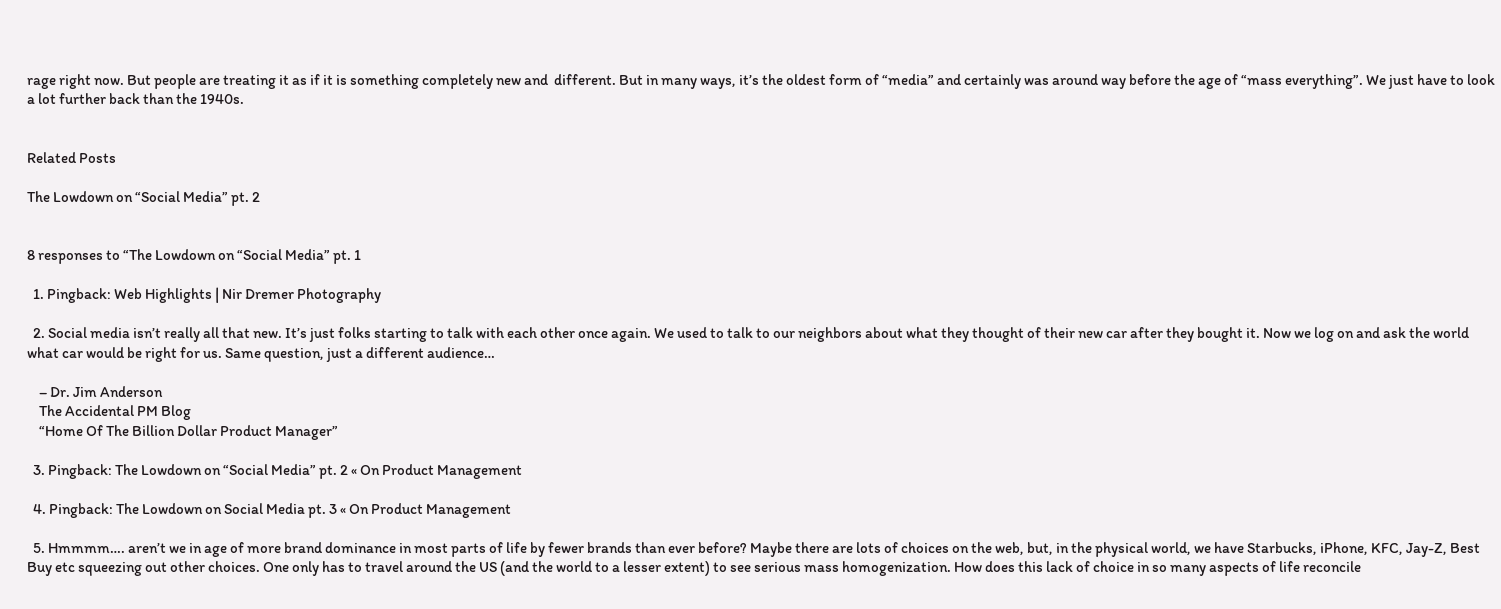rage right now. But people are treating it as if it is something completely new and  different. But in many ways, it’s the oldest form of “media” and certainly was around way before the age of “mass everything”. We just have to look a lot further back than the 1940s.


Related Posts

The Lowdown on “Social Media” pt. 2


8 responses to “The Lowdown on “Social Media” pt. 1

  1. Pingback: Web Highlights | Nir Dremer Photography

  2. Social media isn’t really all that new. It’s just folks starting to talk with each other once again. We used to talk to our neighbors about what they thought of their new car after they bought it. Now we log on and ask the world what car would be right for us. Same question, just a different audience…

    – Dr. Jim Anderson
    The Accidental PM Blog
    “Home Of The Billion Dollar Product Manager”

  3. Pingback: The Lowdown on “Social Media” pt. 2 « On Product Management

  4. Pingback: The Lowdown on Social Media pt. 3 « On Product Management

  5. Hmmmm…. aren’t we in age of more brand dominance in most parts of life by fewer brands than ever before? Maybe there are lots of choices on the web, but, in the physical world, we have Starbucks, iPhone, KFC, Jay-Z, Best Buy etc squeezing out other choices. One only has to travel around the US (and the world to a lesser extent) to see serious mass homogenization. How does this lack of choice in so many aspects of life reconcile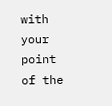with your point of the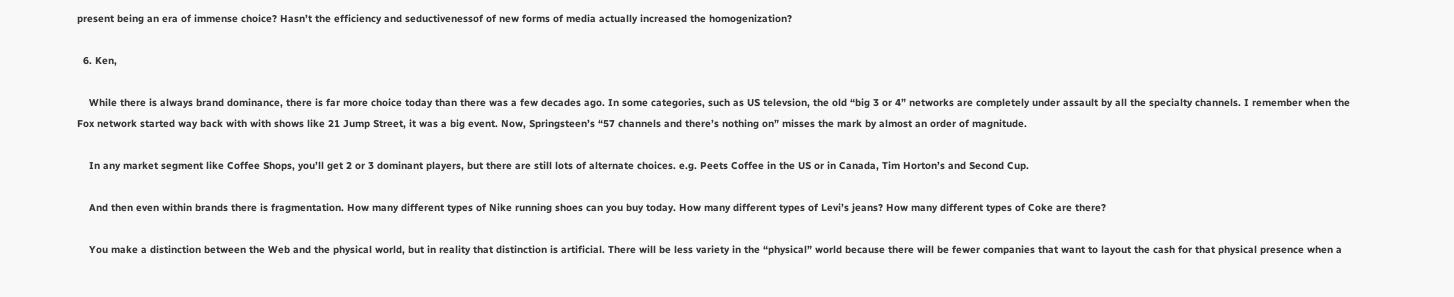present being an era of immense choice? Hasn’t the efficiency and seductivenessof of new forms of media actually increased the homogenization?

  6. Ken,

    While there is always brand dominance, there is far more choice today than there was a few decades ago. In some categories, such as US televsion, the old “big 3 or 4” networks are completely under assault by all the specialty channels. I remember when the Fox network started way back with with shows like 21 Jump Street, it was a big event. Now, Springsteen’s “57 channels and there’s nothing on” misses the mark by almost an order of magnitude.

    In any market segment like Coffee Shops, you’ll get 2 or 3 dominant players, but there are still lots of alternate choices. e.g. Peets Coffee in the US or in Canada, Tim Horton’s and Second Cup.

    And then even within brands there is fragmentation. How many different types of Nike running shoes can you buy today. How many different types of Levi’s jeans? How many different types of Coke are there?

    You make a distinction between the Web and the physical world, but in reality that distinction is artificial. There will be less variety in the “physical” world because there will be fewer companies that want to layout the cash for that physical presence when a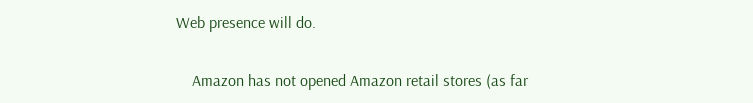Web presence will do.

    Amazon has not opened Amazon retail stores (as far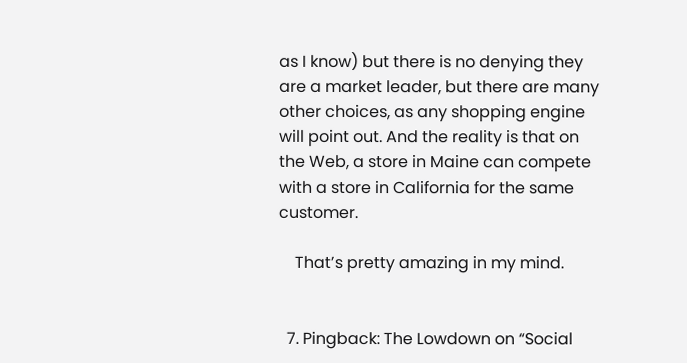as I know) but there is no denying they are a market leader, but there are many other choices, as any shopping engine will point out. And the reality is that on the Web, a store in Maine can compete with a store in California for the same customer.

    That’s pretty amazing in my mind.


  7. Pingback: The Lowdown on “Social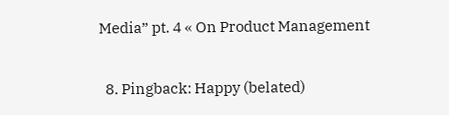Media” pt. 4 « On Product Management

  8. Pingback: Happy (belated)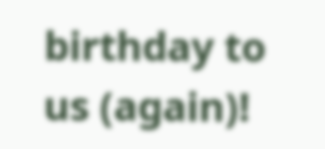birthday to us (again)!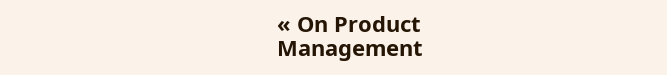« On Product Management